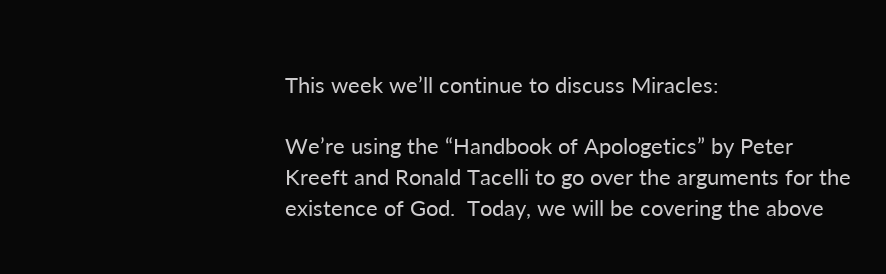This week we’ll continue to discuss Miracles:

We’re using the “Handbook of Apologetics” by Peter Kreeft and Ronald Tacelli to go over the arguments for the existence of God.  Today, we will be covering the above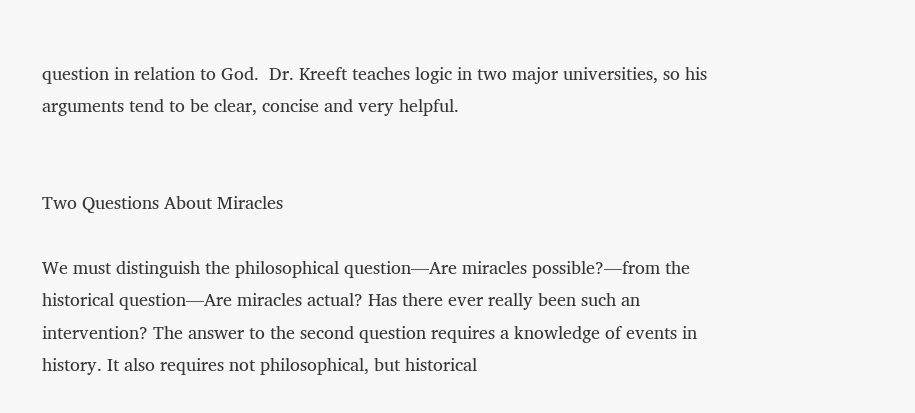question in relation to God.  Dr. Kreeft teaches logic in two major universities, so his arguments tend to be clear, concise and very helpful.


Two Questions About Miracles

We must distinguish the philosophical question—Are miracles possible?—from the historical question—Are miracles actual? Has there ever really been such an intervention? The answer to the second question requires a knowledge of events in history. It also requires not philosophical, but historical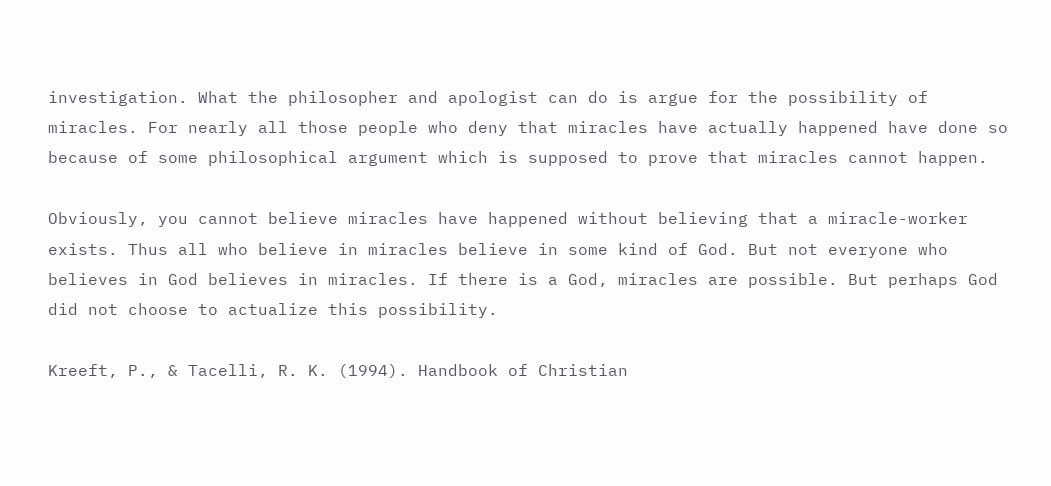investigation. What the philosopher and apologist can do is argue for the possibility of miracles. For nearly all those people who deny that miracles have actually happened have done so because of some philosophical argument which is supposed to prove that miracles cannot happen.

Obviously, you cannot believe miracles have happened without believing that a miracle-worker exists. Thus all who believe in miracles believe in some kind of God. But not everyone who believes in God believes in miracles. If there is a God, miracles are possible. But perhaps God did not choose to actualize this possibility.

Kreeft, P., & Tacelli, R. K. (1994). Handbook of Christian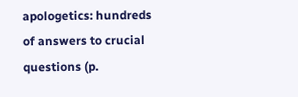apologetics: hundreds of answers to crucial questions (p.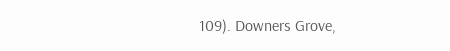109). Downers Grove,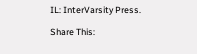IL: InterVarsity Press.

Share This: